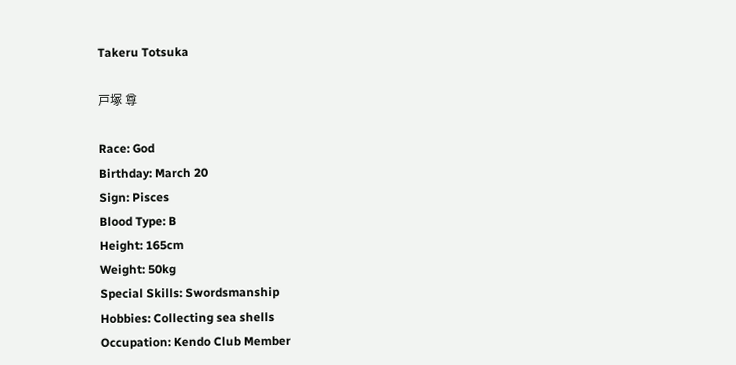Takeru Totsuka

戸塚 尊

Race: God
Birthday: March 20
Sign: Pisces
Blood Type: B
Height: 165cm
Weight: 50kg
Special Skills: Swordsmanship
Hobbies: Collecting sea shells
Occupation: Kendo Club Member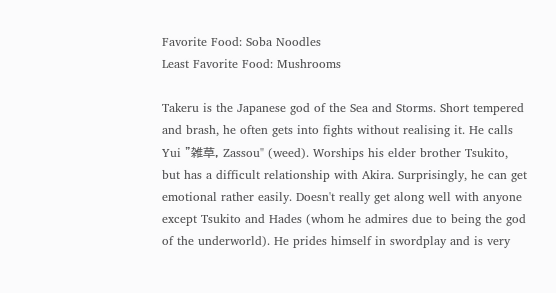Favorite Food: Soba Noodles
Least Favorite Food: Mushrooms

Takeru is the Japanese god of the Sea and Storms. Short tempered and brash, he often gets into fights without realising it. He calls Yui "雑草, Zassou" (weed). Worships his elder brother Tsukito, but has a difficult relationship with Akira. Surprisingly, he can get emotional rather easily. Doesn't really get along well with anyone except Tsukito and Hades (whom he admires due to being the god of the underworld). He prides himself in swordplay and is very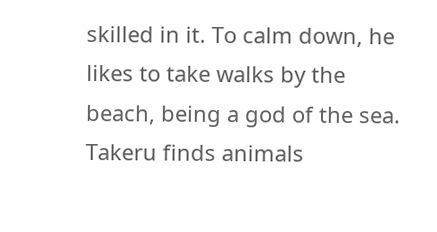skilled in it. To calm down, he likes to take walks by the beach, being a god of the sea. Takeru finds animals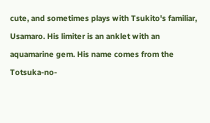cute, and sometimes plays with Tsukito's familiar, Usamaro. His limiter is an anklet with an aquamarine gem. His name comes from the Totsuka-no-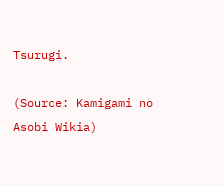Tsurugi.

(Source: Kamigami no Asobi Wikia)